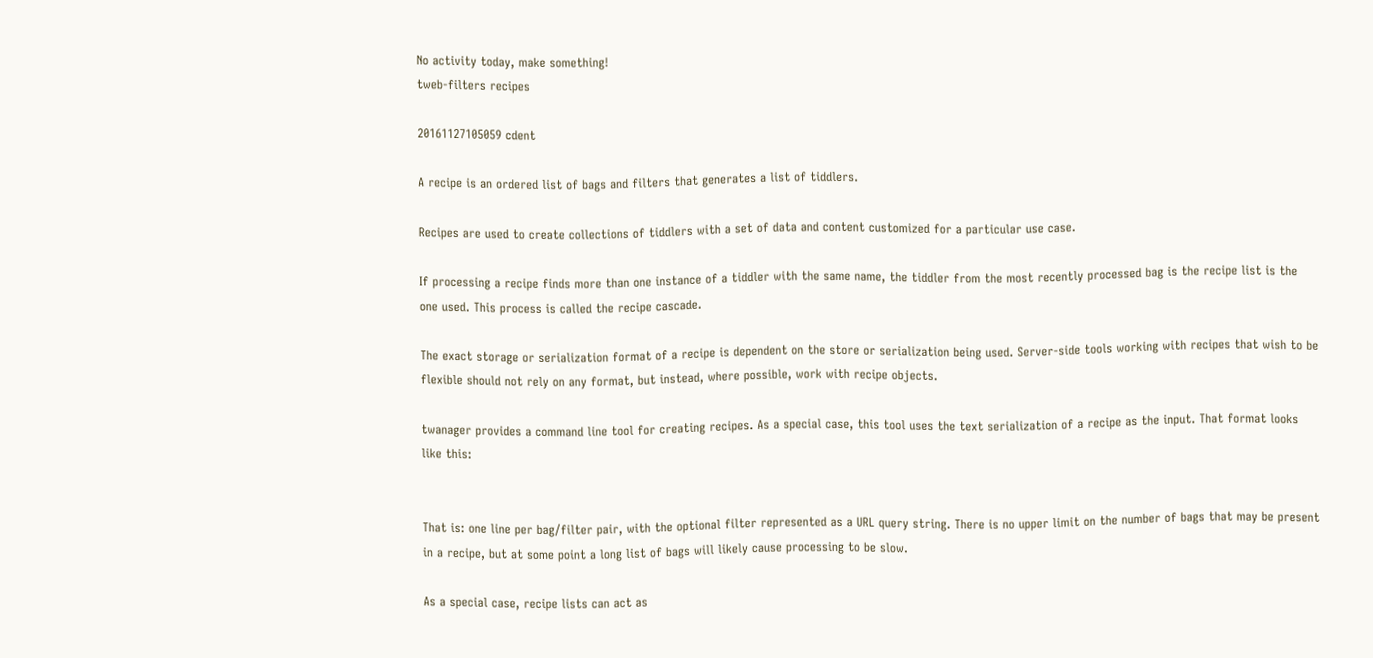No activity today, make something!
tweb-filters recipes

20161127105059 cdent

A recipe is an ordered list of bags and filters that generates a list of tiddlers.

Recipes are used to create collections of tiddlers with a set of data and content customized for a particular use case.

If processing a recipe finds more than one instance of a tiddler with the same name, the tiddler from the most recently processed bag is the recipe list is the one used. This process is called the recipe cascade.

The exact storage or serialization format of a recipe is dependent on the store or serialization being used. Server-side tools working with recipes that wish to be flexible should not rely on any format, but instead, where possible, work with recipe objects.

twanager provides a command line tool for creating recipes. As a special case, this tool uses the text serialization of a recipe as the input. That format looks like this:


That is: one line per bag/filter pair, with the optional filter represented as a URL query string. There is no upper limit on the number of bags that may be present in a recipe, but at some point a long list of bags will likely cause processing to be slow.

As a special case, recipe lists can act as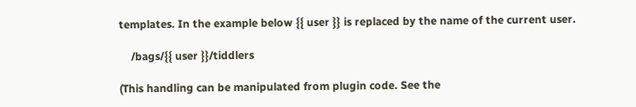templates. In the example below {{ user }} is replaced by the name of the current user.

    /bags/{{ user }}/tiddlers

(This handling can be manipulated from plugin code. See the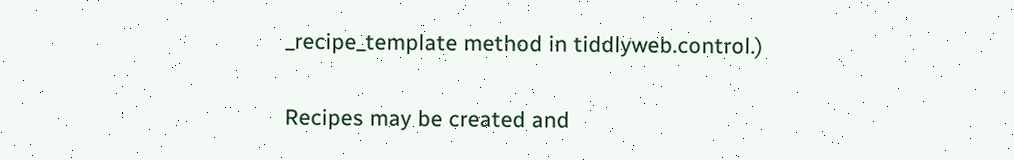_recipe_template method in tiddlyweb.control.)

Recipes may be created and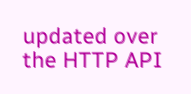updated over the HTTP API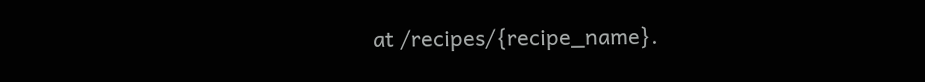at /recipes/{recipe_name}.